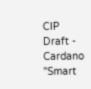CIP Draft - Cardano "Smart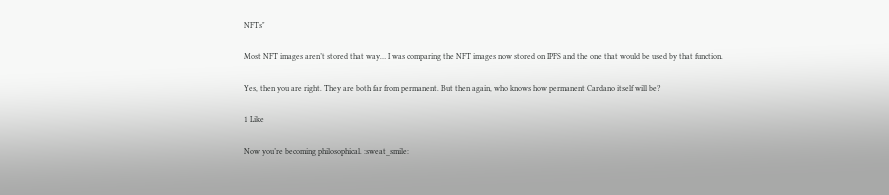NFTs"

Most NFT images aren’t stored that way… I was comparing the NFT images now stored on IPFS and the one that would be used by that function.

Yes, then you are right. They are both far from permanent. But then again, who knows how permanent Cardano itself will be?

1 Like

Now you’re becoming philosophical. :sweat_smile: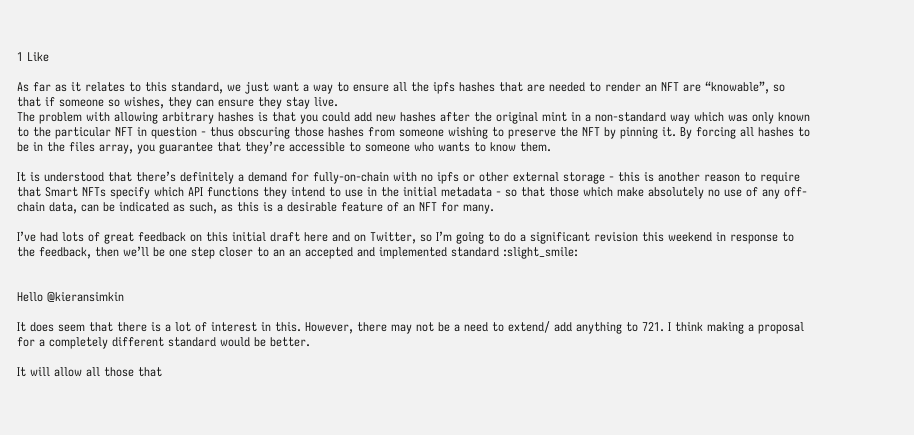1 Like

As far as it relates to this standard, we just want a way to ensure all the ipfs hashes that are needed to render an NFT are “knowable”, so that if someone so wishes, they can ensure they stay live.
The problem with allowing arbitrary hashes is that you could add new hashes after the original mint in a non-standard way which was only known to the particular NFT in question - thus obscuring those hashes from someone wishing to preserve the NFT by pinning it. By forcing all hashes to be in the files array, you guarantee that they’re accessible to someone who wants to know them.

It is understood that there’s definitely a demand for fully-on-chain with no ipfs or other external storage - this is another reason to require that Smart NFTs specify which API functions they intend to use in the initial metadata - so that those which make absolutely no use of any off-chain data, can be indicated as such, as this is a desirable feature of an NFT for many.

I’ve had lots of great feedback on this initial draft here and on Twitter, so I’m going to do a significant revision this weekend in response to the feedback, then we’ll be one step closer to an an accepted and implemented standard :slight_smile:


Hello @kieransimkin

It does seem that there is a lot of interest in this. However, there may not be a need to extend/ add anything to 721. I think making a proposal for a completely different standard would be better.

It will allow all those that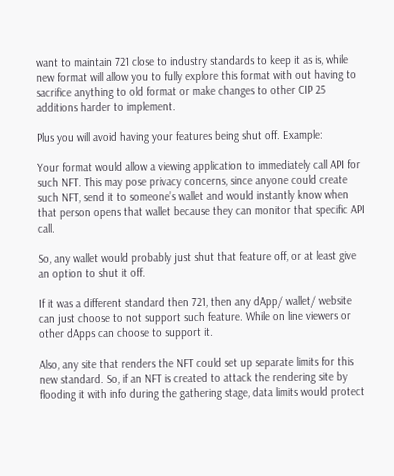want to maintain 721 close to industry standards to keep it as is, while new format will allow you to fully explore this format with out having to sacrifice anything to old format or make changes to other CIP 25 additions harder to implement.

Plus you will avoid having your features being shut off. Example:

Your format would allow a viewing application to immediately call API for such NFT. This may pose privacy concerns, since anyone could create such NFT, send it to someone’s wallet and would instantly know when that person opens that wallet because they can monitor that specific API call.

So, any wallet would probably just shut that feature off, or at least give an option to shut it off.

If it was a different standard then 721, then any dApp/ wallet/ website can just choose to not support such feature. While on line viewers or other dApps can choose to support it.

Also, any site that renders the NFT could set up separate limits for this new standard. So, if an NFT is created to attack the rendering site by flooding it with info during the gathering stage, data limits would protect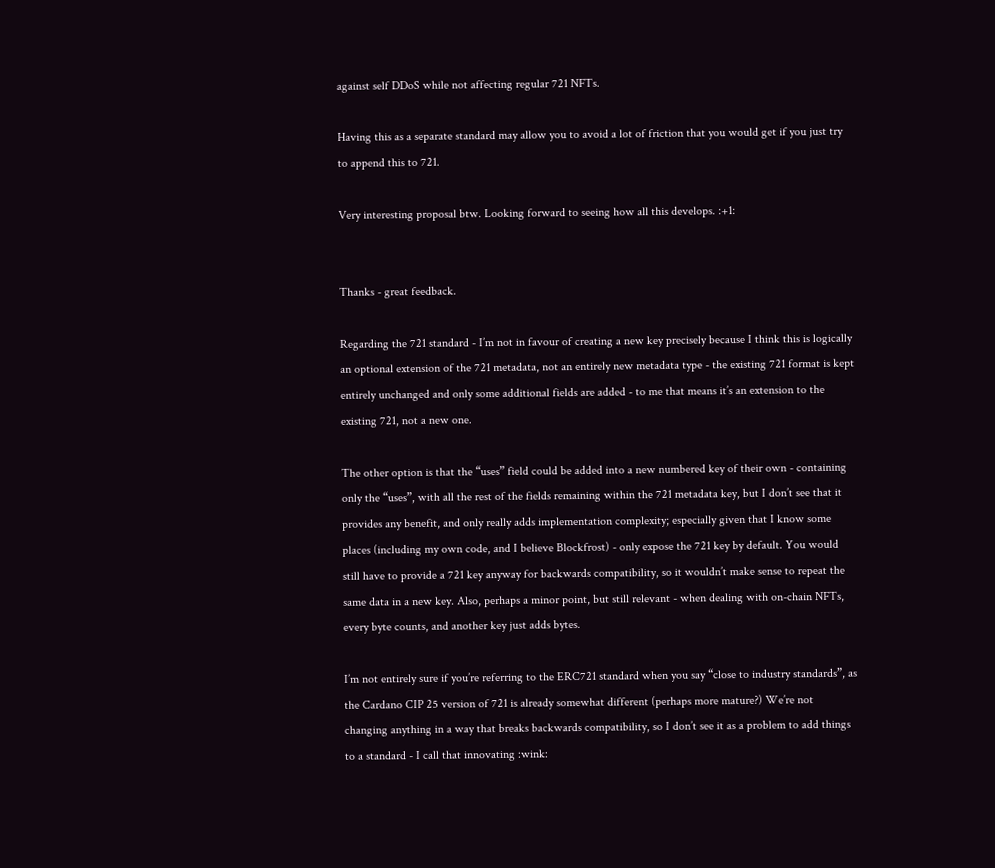against self DDoS while not affecting regular 721 NFTs.

Having this as a separate standard may allow you to avoid a lot of friction that you would get if you just try to append this to 721.

Very interesting proposal btw. Looking forward to seeing how all this develops. :+1:


Thanks - great feedback.

Regarding the 721 standard - I’m not in favour of creating a new key precisely because I think this is logically an optional extension of the 721 metadata, not an entirely new metadata type - the existing 721 format is kept entirely unchanged and only some additional fields are added - to me that means it’s an extension to the existing 721, not a new one.

The other option is that the “uses” field could be added into a new numbered key of their own - containing only the “uses”, with all the rest of the fields remaining within the 721 metadata key, but I don’t see that it provides any benefit, and only really adds implementation complexity; especially given that I know some places (including my own code, and I believe Blockfrost) - only expose the 721 key by default. You would still have to provide a 721 key anyway for backwards compatibility, so it wouldn’t make sense to repeat the same data in a new key. Also, perhaps a minor point, but still relevant - when dealing with on-chain NFTs, every byte counts, and another key just adds bytes.

I’m not entirely sure if you’re referring to the ERC721 standard when you say “close to industry standards”, as the Cardano CIP 25 version of 721 is already somewhat different (perhaps more mature?) We’re not changing anything in a way that breaks backwards compatibility, so I don’t see it as a problem to add things to a standard - I call that innovating :wink: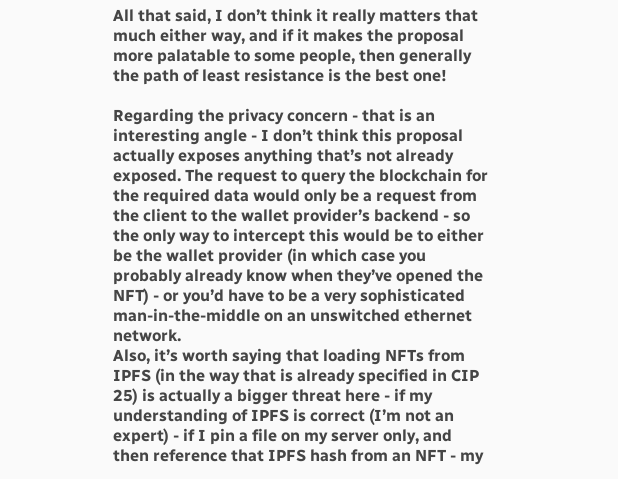All that said, I don’t think it really matters that much either way, and if it makes the proposal more palatable to some people, then generally the path of least resistance is the best one!

Regarding the privacy concern - that is an interesting angle - I don’t think this proposal actually exposes anything that’s not already exposed. The request to query the blockchain for the required data would only be a request from the client to the wallet provider’s backend - so the only way to intercept this would be to either be the wallet provider (in which case you probably already know when they’ve opened the NFT) - or you’d have to be a very sophisticated man-in-the-middle on an unswitched ethernet network.
Also, it’s worth saying that loading NFTs from IPFS (in the way that is already specified in CIP 25) is actually a bigger threat here - if my understanding of IPFS is correct (I’m not an expert) - if I pin a file on my server only, and then reference that IPFS hash from an NFT - my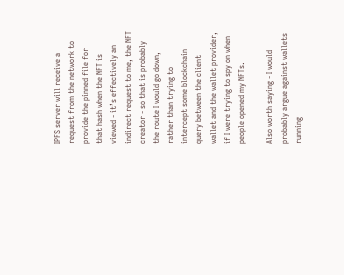IPFS server will receive a request from the network to provide the pinned file for that hash when the NFT is viewed - it’s effectively an indirect request to me, the NFT creator - so that is probably the route I would go down, rather than trying to intercept some blockchain query between the client wallet and the wallet provider, if I were trying to spy on when people opened my NFTs.

Also worth saying - I would probably argue against wallets running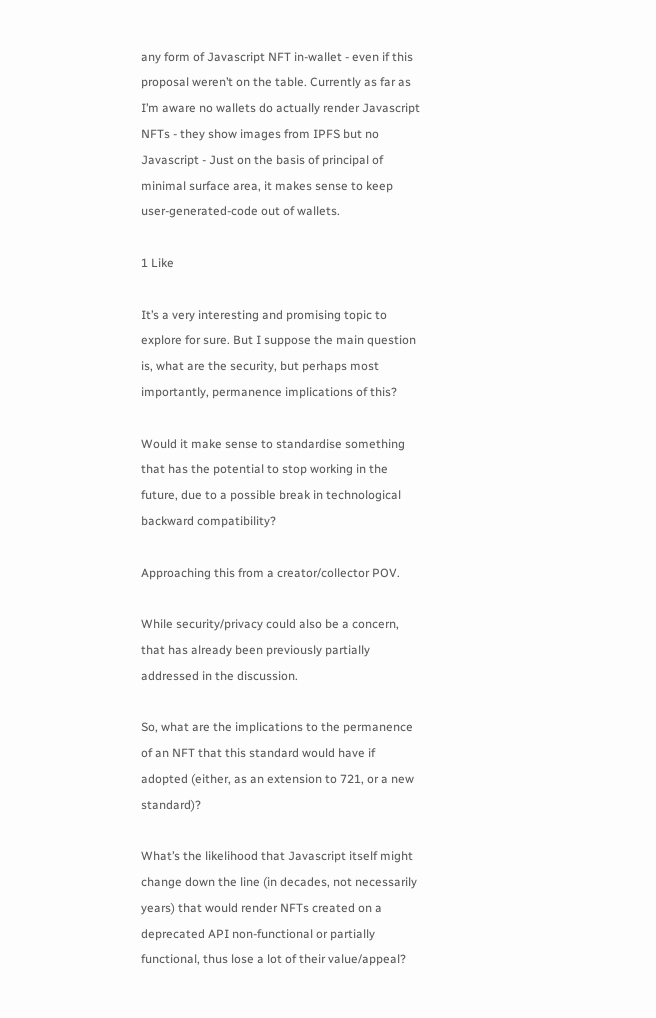any form of Javascript NFT in-wallet - even if this proposal weren’t on the table. Currently as far as I’m aware no wallets do actually render Javascript NFTs - they show images from IPFS but no Javascript - Just on the basis of principal of minimal surface area, it makes sense to keep user-generated-code out of wallets.

1 Like

It’s a very interesting and promising topic to explore for sure. But I suppose the main question is, what are the security, but perhaps most importantly, permanence implications of this?

Would it make sense to standardise something that has the potential to stop working in the future, due to a possible break in technological backward compatibility?

Approaching this from a creator/collector POV.

While security/privacy could also be a concern, that has already been previously partially addressed in the discussion.

So, what are the implications to the permanence of an NFT that this standard would have if adopted (either, as an extension to 721, or a new standard)?

What’s the likelihood that Javascript itself might change down the line (in decades, not necessarily years) that would render NFTs created on a deprecated API non-functional or partially functional, thus lose a lot of their value/appeal?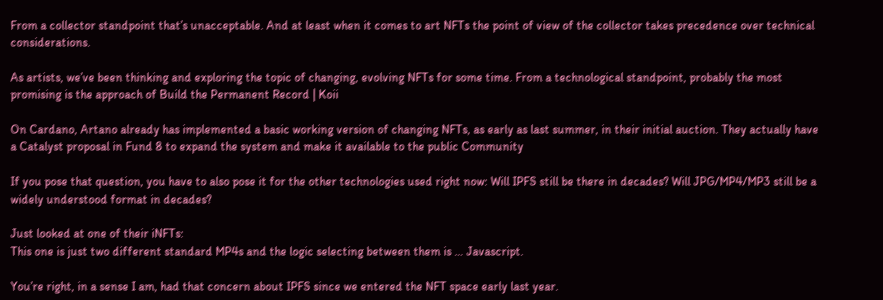From a collector standpoint that’s unacceptable. And at least when it comes to art NFTs the point of view of the collector takes precedence over technical considerations.

As artists, we’ve been thinking and exploring the topic of changing, evolving NFTs for some time. From a technological standpoint, probably the most promising is the approach of Build the Permanent Record | Koii

On Cardano, Artano already has implemented a basic working version of changing NFTs, as early as last summer, in their initial auction. They actually have a Catalyst proposal in Fund 8 to expand the system and make it available to the public Community

If you pose that question, you have to also pose it for the other technologies used right now: Will IPFS still be there in decades? Will JPG/MP4/MP3 still be a widely understood format in decades?

Just looked at one of their iNFTs:
This one is just two different standard MP4s and the logic selecting between them is … Javascript.

You’re right, in a sense I am, had that concern about IPFS since we entered the NFT space early last year.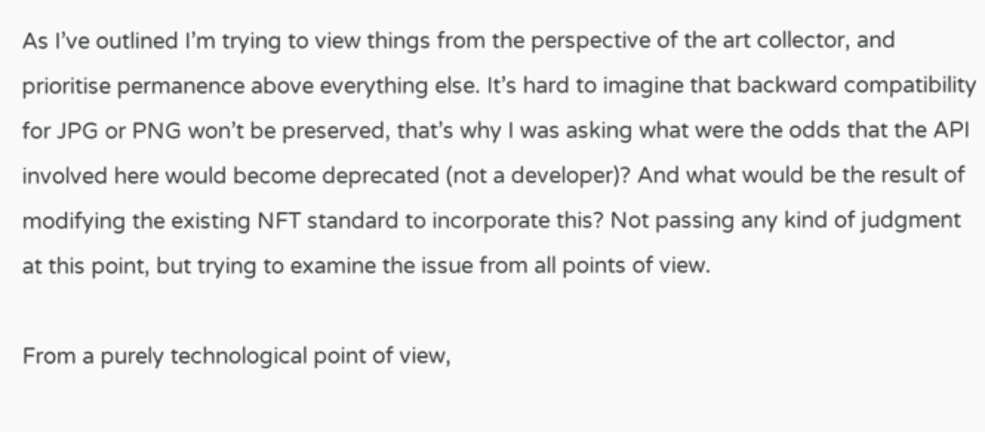As I’ve outlined I’m trying to view things from the perspective of the art collector, and prioritise permanence above everything else. It’s hard to imagine that backward compatibility for JPG or PNG won’t be preserved, that’s why I was asking what were the odds that the API involved here would become deprecated (not a developer)? And what would be the result of modifying the existing NFT standard to incorporate this? Not passing any kind of judgment at this point, but trying to examine the issue from all points of view.

From a purely technological point of view,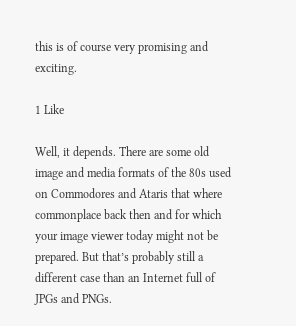this is of course very promising and exciting.

1 Like

Well, it depends. There are some old image and media formats of the 80s used on Commodores and Ataris that where commonplace back then and for which your image viewer today might not be prepared. But that’s probably still a different case than an Internet full of JPGs and PNGs.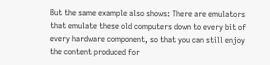But the same example also shows: There are emulators that emulate these old computers down to every bit of every hardware component, so that you can still enjoy the content produced for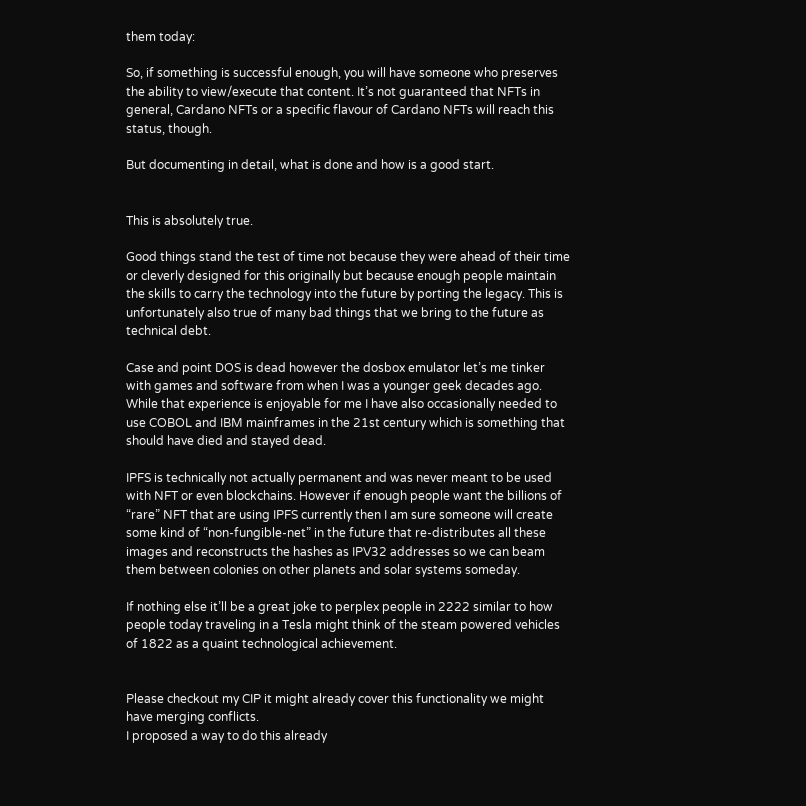them today:

So, if something is successful enough, you will have someone who preserves the ability to view/execute that content. It’s not guaranteed that NFTs in general, Cardano NFTs or a specific flavour of Cardano NFTs will reach this status, though.

But documenting in detail, what is done and how is a good start.


This is absolutely true.

Good things stand the test of time not because they were ahead of their time or cleverly designed for this originally but because enough people maintain the skills to carry the technology into the future by porting the legacy. This is unfortunately also true of many bad things that we bring to the future as technical debt.

Case and point DOS is dead however the dosbox emulator let’s me tinker with games and software from when I was a younger geek decades ago. While that experience is enjoyable for me I have also occasionally needed to use COBOL and IBM mainframes in the 21st century which is something that should have died and stayed dead.

IPFS is technically not actually permanent and was never meant to be used with NFT or even blockchains. However if enough people want the billions of “rare” NFT that are using IPFS currently then I am sure someone will create some kind of “non-fungible-net” in the future that re-distributes all these images and reconstructs the hashes as IPV32 addresses so we can beam them between colonies on other planets and solar systems someday.

If nothing else it’ll be a great joke to perplex people in 2222 similar to how people today traveling in a Tesla might think of the steam powered vehicles of 1822 as a quaint technological achievement.


Please checkout my CIP it might already cover this functionality we might have merging conflicts.
I proposed a way to do this already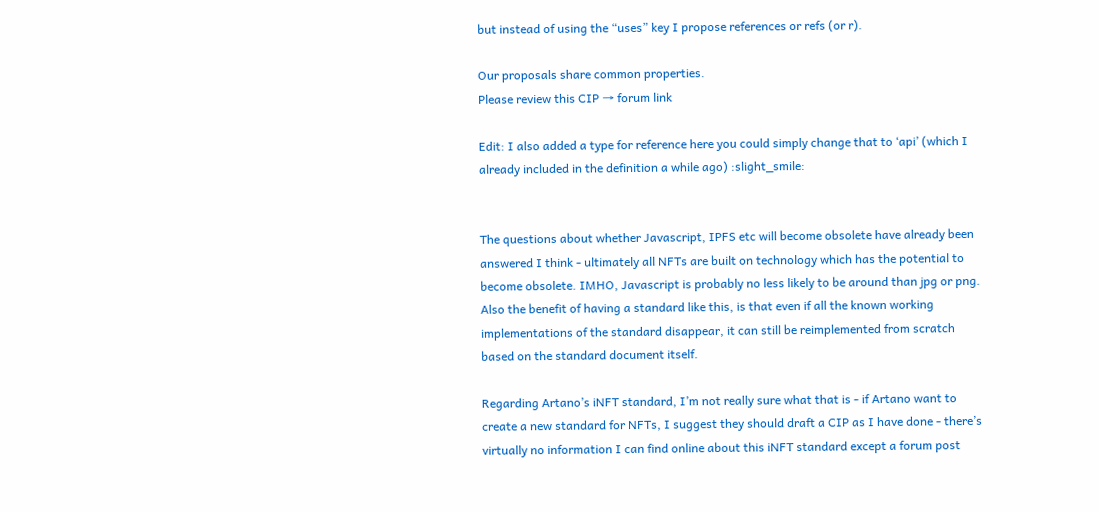but instead of using the “uses” key I propose references or refs (or r).

Our proposals share common properties.
Please review this CIP → forum link

Edit: I also added a type for reference here you could simply change that to ‘api’ (which I already included in the definition a while ago) :slight_smile:


The questions about whether Javascript, IPFS etc will become obsolete have already been answered I think - ultimately all NFTs are built on technology which has the potential to become obsolete. IMHO, Javascript is probably no less likely to be around than jpg or png. Also the benefit of having a standard like this, is that even if all the known working implementations of the standard disappear, it can still be reimplemented from scratch based on the standard document itself.

Regarding Artano’s iNFT standard, I’m not really sure what that is - if Artano want to create a new standard for NFTs, I suggest they should draft a CIP as I have done - there’s virtually no information I can find online about this iNFT standard except a forum post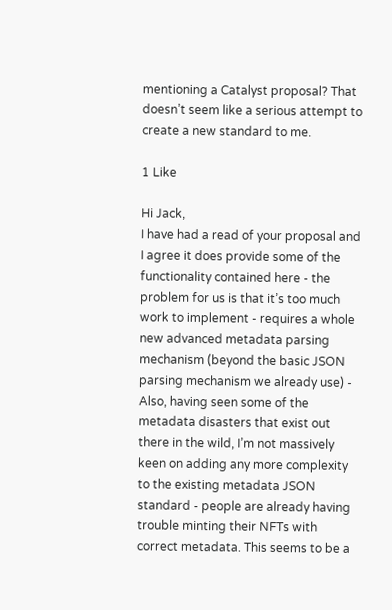mentioning a Catalyst proposal? That doesn’t seem like a serious attempt to create a new standard to me.

1 Like

Hi Jack,
I have had a read of your proposal and I agree it does provide some of the functionality contained here - the problem for us is that it’s too much work to implement - requires a whole new advanced metadata parsing mechanism (beyond the basic JSON parsing mechanism we already use) - Also, having seen some of the metadata disasters that exist out there in the wild, I’m not massively keen on adding any more complexity to the existing metadata JSON standard - people are already having trouble minting their NFTs with correct metadata. This seems to be a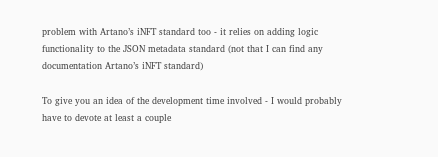problem with Artano’s iNFT standard too - it relies on adding logic functionality to the JSON metadata standard (not that I can find any documentation Artano’s iNFT standard)

To give you an idea of the development time involved - I would probably have to devote at least a couple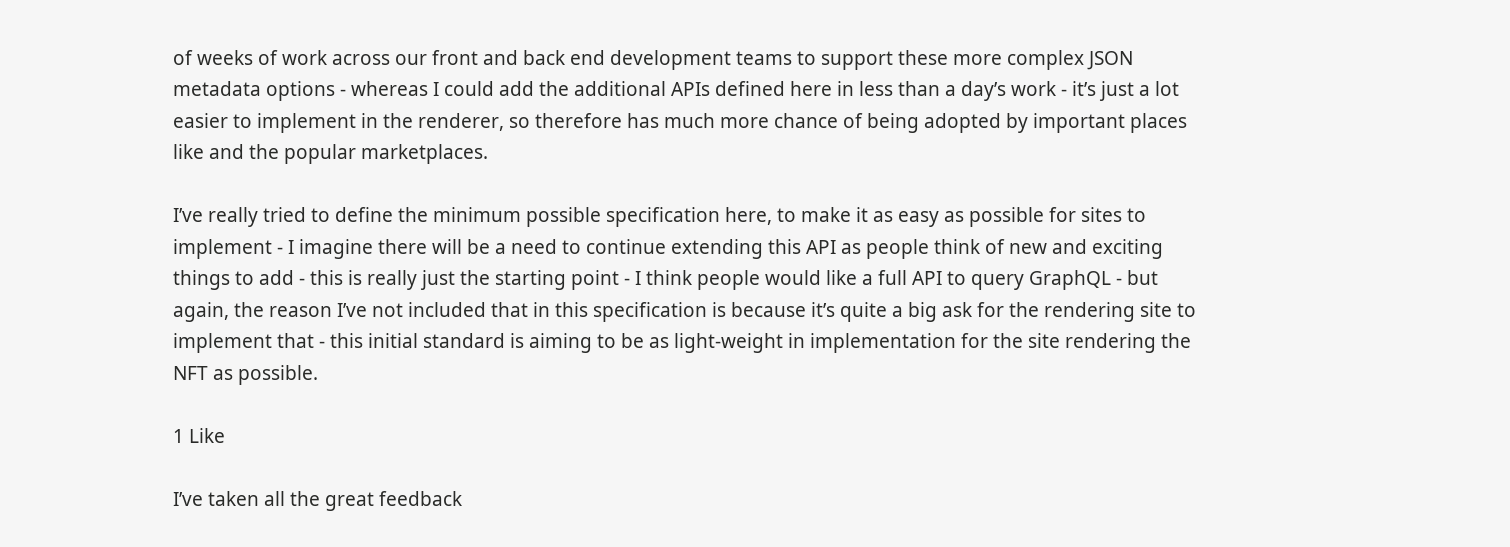of weeks of work across our front and back end development teams to support these more complex JSON metadata options - whereas I could add the additional APIs defined here in less than a day’s work - it’s just a lot easier to implement in the renderer, so therefore has much more chance of being adopted by important places like and the popular marketplaces.

I’ve really tried to define the minimum possible specification here, to make it as easy as possible for sites to implement - I imagine there will be a need to continue extending this API as people think of new and exciting things to add - this is really just the starting point - I think people would like a full API to query GraphQL - but again, the reason I’ve not included that in this specification is because it’s quite a big ask for the rendering site to implement that - this initial standard is aiming to be as light-weight in implementation for the site rendering the NFT as possible.

1 Like

I’ve taken all the great feedback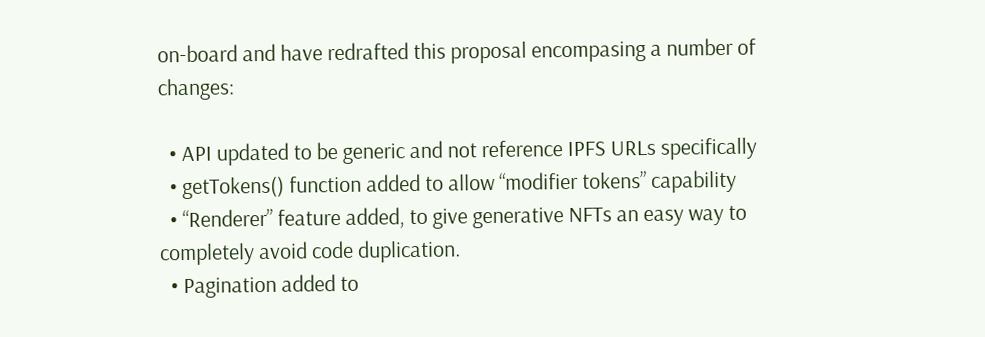on-board and have redrafted this proposal encompasing a number of changes:

  • API updated to be generic and not reference IPFS URLs specifically
  • getTokens() function added to allow “modifier tokens” capability
  • “Renderer” feature added, to give generative NFTs an easy way to completely avoid code duplication.
  • Pagination added to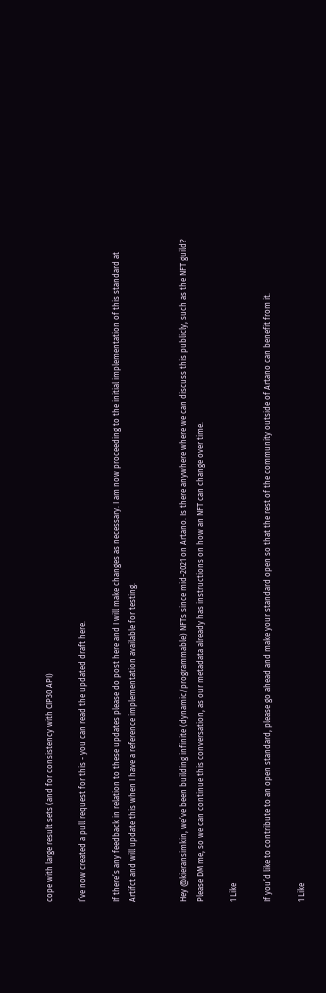cope with large result sets (and for consistency with CIP30 API)

I’ve now created a pull request for this - you can read the updated draft here.

If there’s any feedback in relation to these updates please do post here and I will make changes as necessary. I am now proceeding to the initial implementation of this standard at Artifct and will update this when I have a reference implementation available for testing.


Hey @kieransimkin, we’ve been building infinite (dynamic/programmable) NFTs since mid-2021 on Artano. Is there anywhere where we can discuss this publicly, such as the NFT guild? Please DM me, so we can continue this conversation, as our metadata already has instructions on how an NFT can change over time.

1 Like

If you’d like to contribute to an open standard, please go ahead and make your standard open so that the rest of the community outside of Artano can benefit from it.

1 Like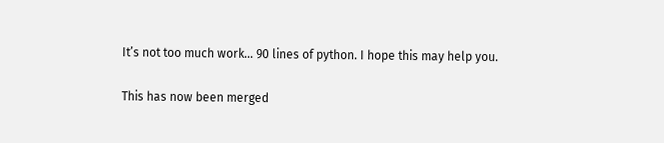It’s not too much work… 90 lines of python. I hope this may help you.

This has now been merged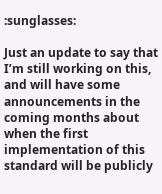:sunglasses:

Just an update to say that I’m still working on this, and will have some announcements in the coming months about when the first implementation of this standard will be publicly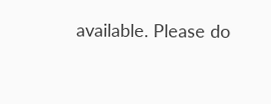available. Please do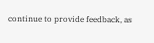continue to provide feedback, as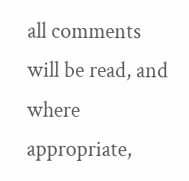all comments will be read, and where appropriate,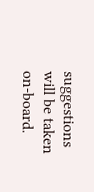suggestions will be taken on-board.